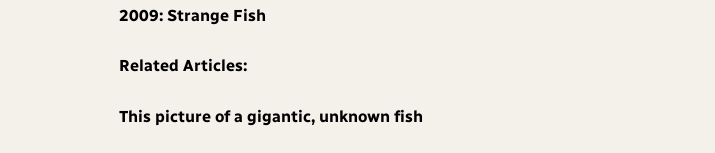2009: Strange Fish

Related Articles:

This picture of a gigantic, unknown fish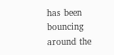has been bouncing around the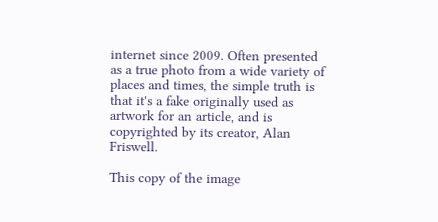internet since 2009. Often presented as a true photo from a wide variety of places and times, the simple truth is that it's a fake originally used as artwork for an article, and is copyrighted by its creator, Alan Friswell.

This copy of the image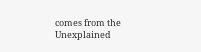comes from the Unexplained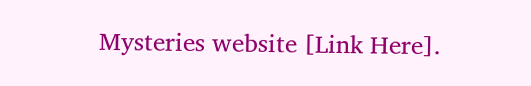Mysteries website [Link Here].